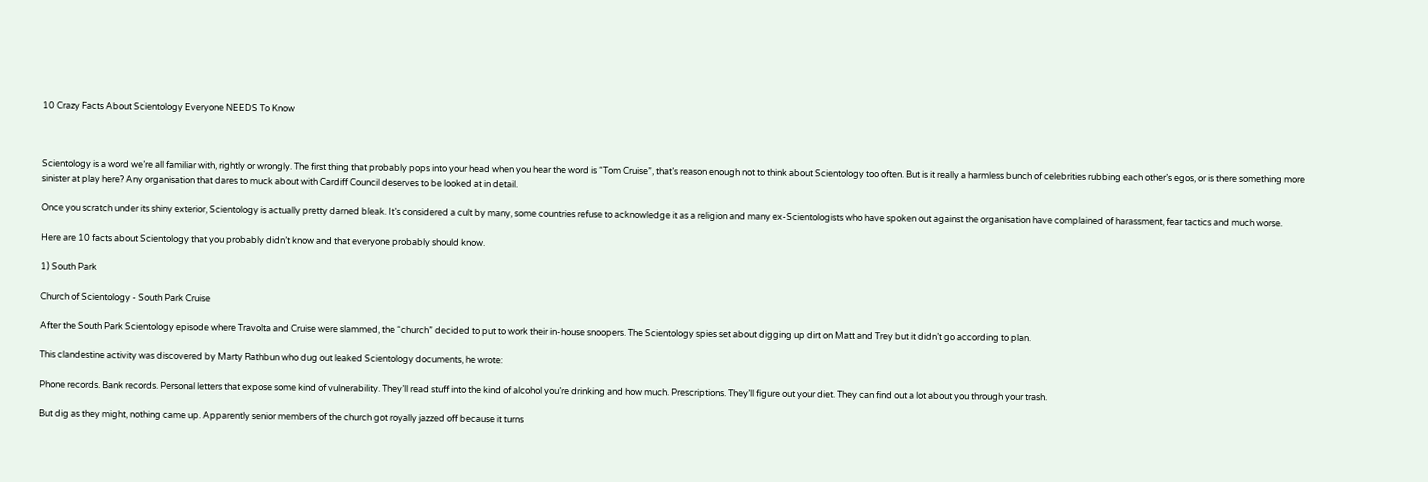10 Crazy Facts About Scientology Everyone NEEDS To Know



Scientology is a word we’re all familiar with, rightly or wrongly. The first thing that probably pops into your head when you hear the word is “Tom Cruise”, that’s reason enough not to think about Scientology too often. But is it really a harmless bunch of celebrities rubbing each other’s egos, or is there something more sinister at play here? Any organisation that dares to muck about with Cardiff Council deserves to be looked at in detail.

Once you scratch under its shiny exterior, Scientology is actually pretty darned bleak. It’s considered a cult by many, some countries refuse to acknowledge it as a religion and many ex-Scientologists who have spoken out against the organisation have complained of harassment, fear tactics and much worse.

Here are 10 facts about Scientology that you probably didn’t know and that everyone probably should know.

1) South Park

Church of Scientology - South Park Cruise

After the South Park Scientology episode where Travolta and Cruise were slammed, the “church” decided to put to work their in-house snoopers. The Scientology spies set about digging up dirt on Matt and Trey but it didn’t go according to plan.

This clandestine activity was discovered by Marty Rathbun who dug out leaked Scientology documents, he wrote:

Phone records. Bank records. Personal letters that expose some kind of vulnerability. They’ll read stuff into the kind of alcohol you’re drinking and how much. Prescriptions. They’ll figure out your diet. They can find out a lot about you through your trash.

But dig as they might, nothing came up. Apparently senior members of the church got royally jazzed off because it turns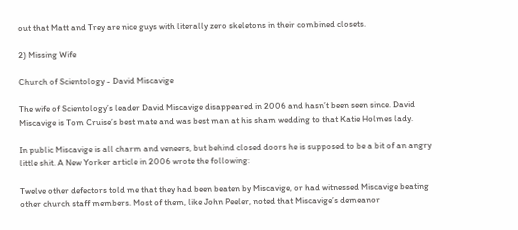out that Matt and Trey are nice guys with literally zero skeletons in their combined closets.

2) Missing Wife

Church of Scientology - David Miscavige

The wife of Scientology’s leader David Miscavige disappeared in 2006 and hasn’t been seen since. David Miscavige is Tom Cruise’s best mate and was best man at his sham wedding to that Katie Holmes lady.

In public Miscavige is all charm and veneers, but behind closed doors he is supposed to be a bit of an angry little shit. A New Yorker article in 2006 wrote the following:

Twelve other defectors told me that they had been beaten by Miscavige, or had witnessed Miscavige beating other church staff members. Most of them, like John Peeler, noted that Miscavige’s demeanor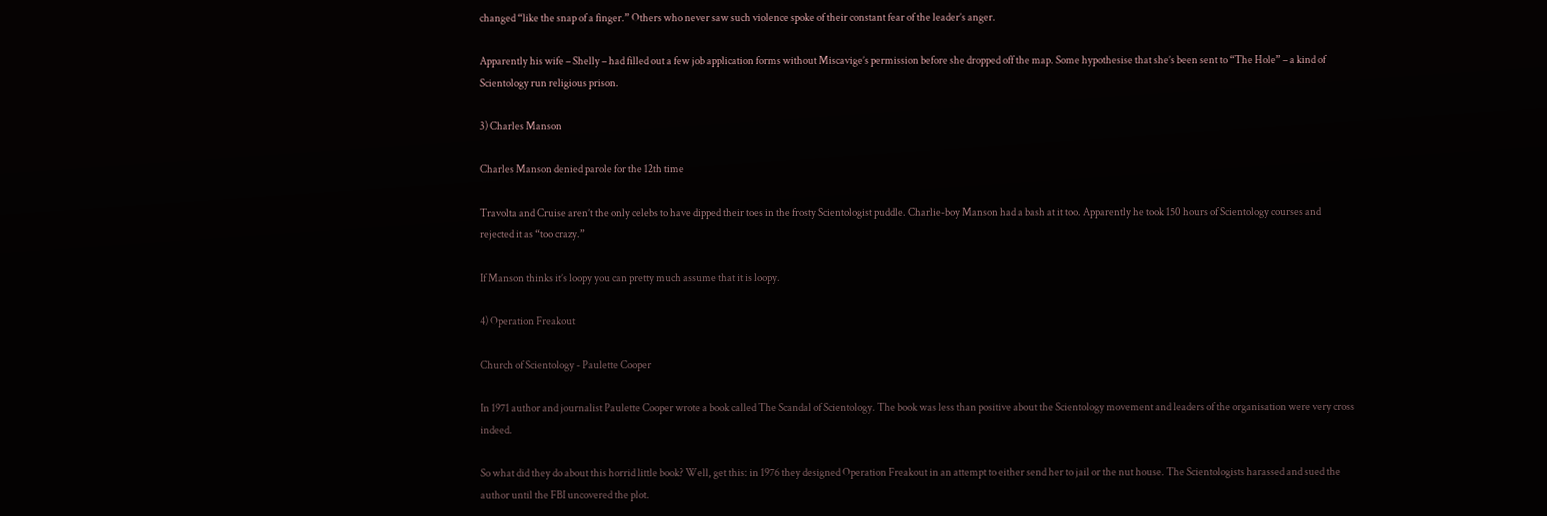changed “like the snap of a finger.” Others who never saw such violence spoke of their constant fear of the leader’s anger.

Apparently his wife – Shelly – had filled out a few job application forms without Miscavige’s permission before she dropped off the map. Some hypothesise that she’s been sent to “The Hole” – a kind of Scientology run religious prison.

3) Charles Manson

Charles Manson denied parole for the 12th time

Travolta and Cruise aren’t the only celebs to have dipped their toes in the frosty Scientologist puddle. Charlie-boy Manson had a bash at it too. Apparently he took 150 hours of Scientology courses and rejected it as “too crazy.”

If Manson thinks it’s loopy you can pretty much assume that it is loopy.

4) Operation Freakout

Church of Scientology - Paulette Cooper

In 1971 author and journalist Paulette Cooper wrote a book called The Scandal of Scientology. The book was less than positive about the Scientology movement and leaders of the organisation were very cross indeed.

So what did they do about this horrid little book? Well, get this: in 1976 they designed Operation Freakout in an attempt to either send her to jail or the nut house. The Scientologists harassed and sued the author until the FBI uncovered the plot.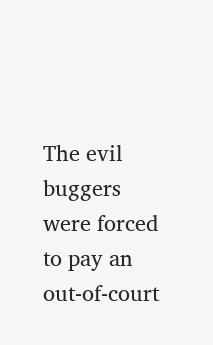The evil buggers were forced to pay an out-of-court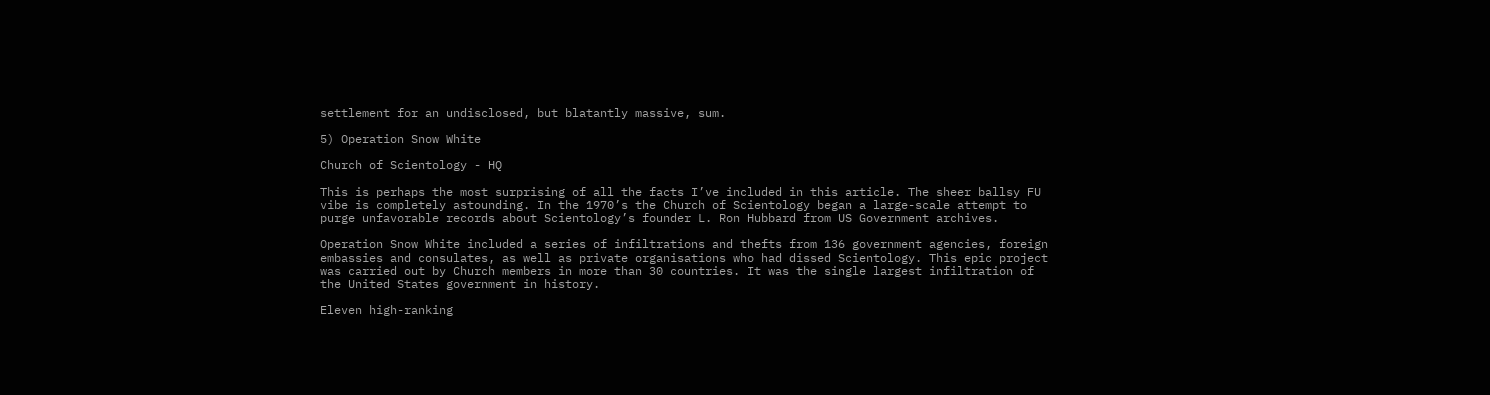settlement for an undisclosed, but blatantly massive, sum.

5) Operation Snow White

Church of Scientology - HQ

This is perhaps the most surprising of all the facts I’ve included in this article. The sheer ballsy FU vibe is completely astounding. In the 1970’s the Church of Scientology began a large-scale attempt to purge unfavorable records about Scientology’s founder L. Ron Hubbard from US Government archives.

Operation Snow White included a series of infiltrations and thefts from 136 government agencies, foreign embassies and consulates, as well as private organisations who had dissed Scientology. This epic project was carried out by Church members in more than 30 countries. It was the single largest infiltration of the United States government in history.

Eleven high-ranking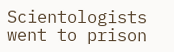Scientologists went to prison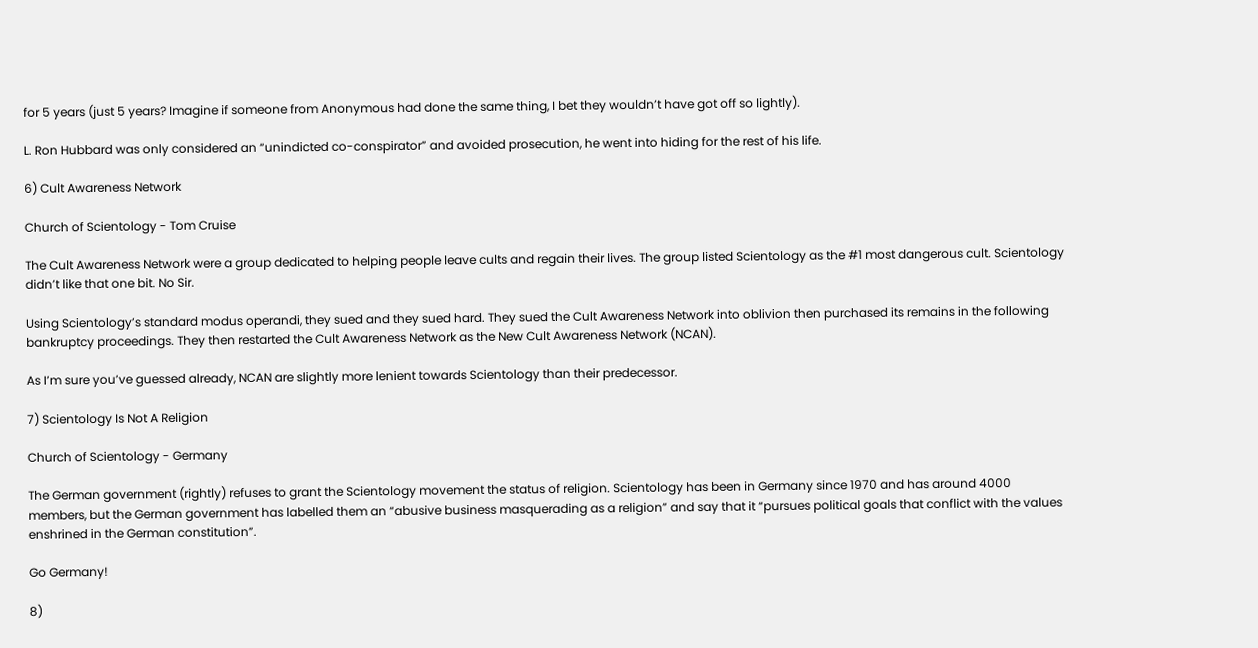for 5 years (just 5 years? Imagine if someone from Anonymous had done the same thing, I bet they wouldn’t have got off so lightly).

L. Ron Hubbard was only considered an “unindicted co-conspirator” and avoided prosecution, he went into hiding for the rest of his life.

6) Cult Awareness Network

Church of Scientology - Tom Cruise

The Cult Awareness Network were a group dedicated to helping people leave cults and regain their lives. The group listed Scientology as the #1 most dangerous cult. Scientology didn’t like that one bit. No Sir.

Using Scientology’s standard modus operandi, they sued and they sued hard. They sued the Cult Awareness Network into oblivion then purchased its remains in the following bankruptcy proceedings. They then restarted the Cult Awareness Network as the New Cult Awareness Network (NCAN).

As I’m sure you’ve guessed already, NCAN are slightly more lenient towards Scientology than their predecessor.

7) Scientology Is Not A Religion

Church of Scientology - Germany

The German government (rightly) refuses to grant the Scientology movement the status of religion. Scientology has been in Germany since 1970 and has around 4000 members, but the German government has labelled them an “abusive business masquerading as a religion” and say that it “pursues political goals that conflict with the values enshrined in the German constitution”.

Go Germany!

8)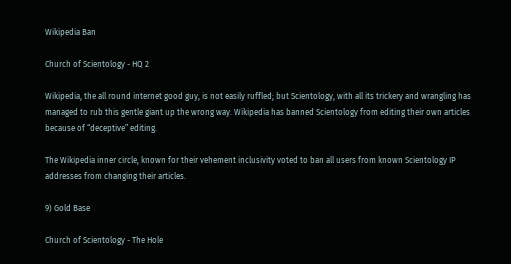Wikipedia Ban

Church of Scientology - HQ 2

Wikipedia, the all round internet good guy, is not easily ruffled; but Scientology, with all its trickery and wrangling has managed to rub this gentle giant up the wrong way. Wikipedia has banned Scientology from editing their own articles because of “deceptive” editing.

The Wikipedia inner circle, known for their vehement inclusivity voted to ban all users from known Scientology IP addresses from changing their articles.

9) Gold Base

Church of Scientology - The Hole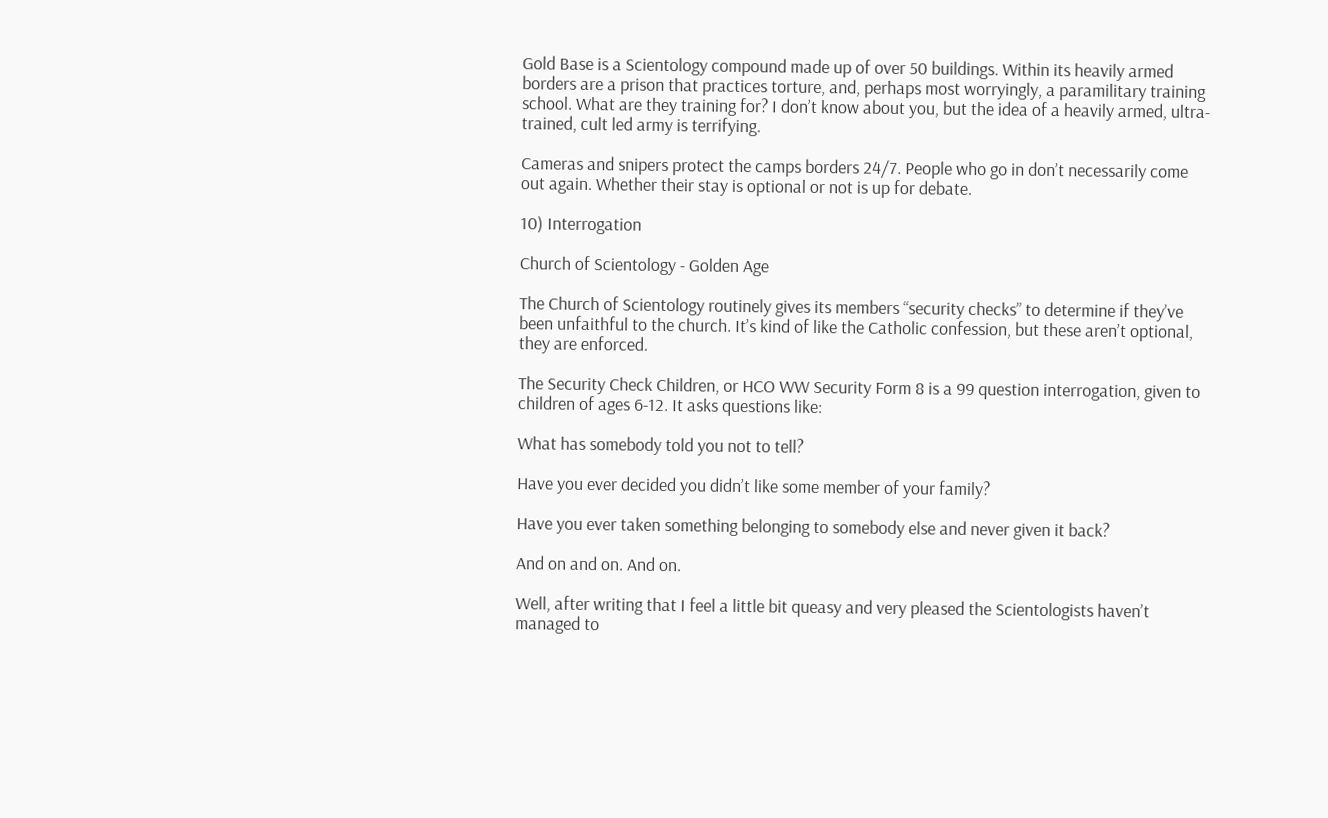Gold Base is a Scientology compound made up of over 50 buildings. Within its heavily armed borders are a prison that practices torture, and, perhaps most worryingly, a paramilitary training school. What are they training for? I don’t know about you, but the idea of a heavily armed, ultra-trained, cult led army is terrifying.

Cameras and snipers protect the camps borders 24/7. People who go in don’t necessarily come out again. Whether their stay is optional or not is up for debate.

10) Interrogation

Church of Scientology - Golden Age

The Church of Scientology routinely gives its members “security checks” to determine if they’ve been unfaithful to the church. It’s kind of like the Catholic confession, but these aren’t optional, they are enforced.

The Security Check Children, or HCO WW Security Form 8 is a 99 question interrogation, given to children of ages 6-12. It asks questions like:

What has somebody told you not to tell?

Have you ever decided you didn’t like some member of your family?

Have you ever taken something belonging to somebody else and never given it back?

And on and on. And on.

Well, after writing that I feel a little bit queasy and very pleased the Scientologists haven’t managed to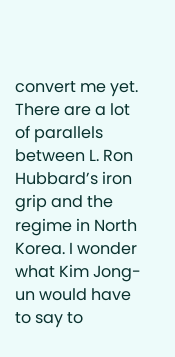convert me yet. There are a lot of parallels between L. Ron Hubbard’s iron grip and the regime in North Korea. I wonder what Kim Jong-un would have to say to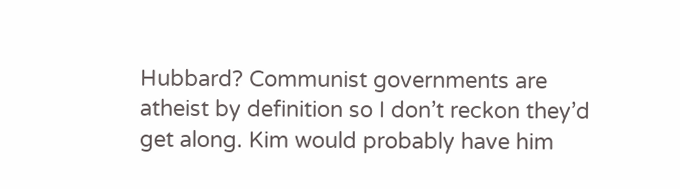Hubbard? Communist governments are atheist by definition so I don’t reckon they’d get along. Kim would probably have him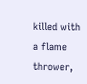killed with a flame thrower,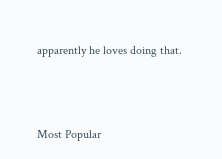apparently he loves doing that.



Most Popular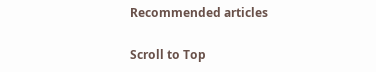Recommended articles

Scroll to Top